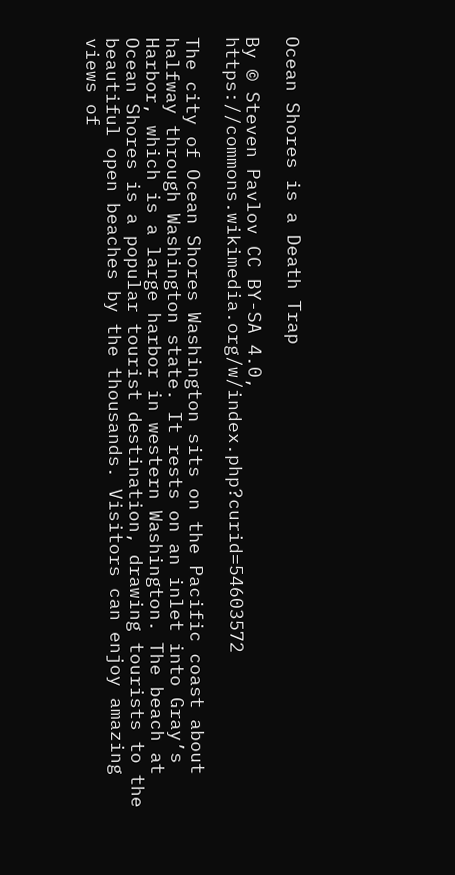Ocean Shores is a Death Trap

By © Steven Pavlov CC BY-SA 4.0, https://commons.wikimedia.org/w/index.php?curid=54603572

The city of Ocean Shores Washington sits on the Pacific coast about halfway through Washington state. It rests on an inlet into Gray’s Harbor, which is a large harbor in western Washington. The beach at Ocean Shores is a popular tourist destination, drawing tourists to the beautiful open beaches by the thousands. Visitors can enjoy amazing views of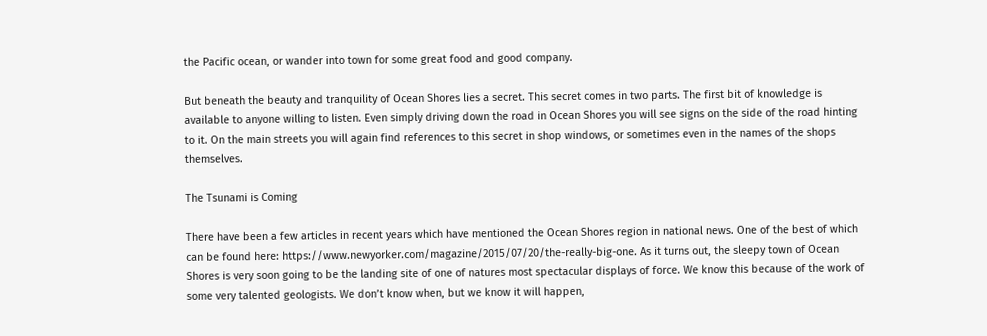the Pacific ocean, or wander into town for some great food and good company.

But beneath the beauty and tranquility of Ocean Shores lies a secret. This secret comes in two parts. The first bit of knowledge is available to anyone willing to listen. Even simply driving down the road in Ocean Shores you will see signs on the side of the road hinting to it. On the main streets you will again find references to this secret in shop windows, or sometimes even in the names of the shops themselves.

The Tsunami is Coming

There have been a few articles in recent years which have mentioned the Ocean Shores region in national news. One of the best of which can be found here: https://www.newyorker.com/magazine/2015/07/20/the-really-big-one. As it turns out, the sleepy town of Ocean Shores is very soon going to be the landing site of one of natures most spectacular displays of force. We know this because of the work of some very talented geologists. We don’t know when, but we know it will happen,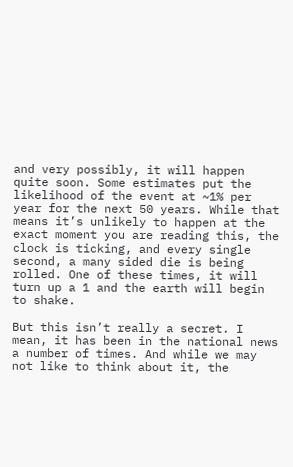and very possibly, it will happen quite soon. Some estimates put the likelihood of the event at ~1% per year for the next 50 years. While that means it’s unlikely to happen at the exact moment you are reading this, the clock is ticking, and every single second, a many sided die is being rolled. One of these times, it will turn up a 1 and the earth will begin to shake.

But this isn’t really a secret. I mean, it has been in the national news a number of times. And while we may not like to think about it, the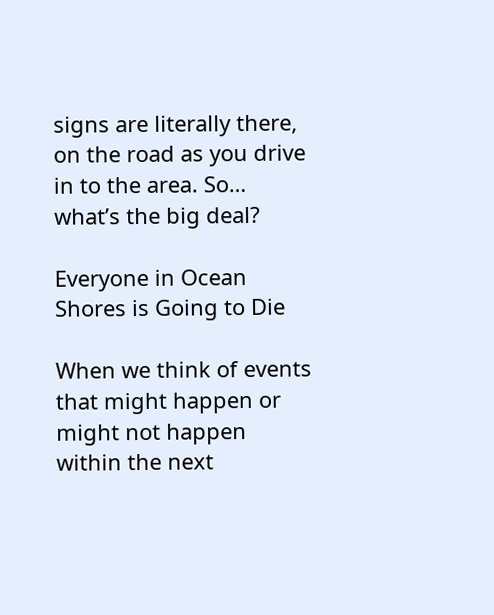signs are literally there, on the road as you drive in to the area. So… what’s the big deal?

Everyone in Ocean Shores is Going to Die

When we think of events that might happen or might not happen within the next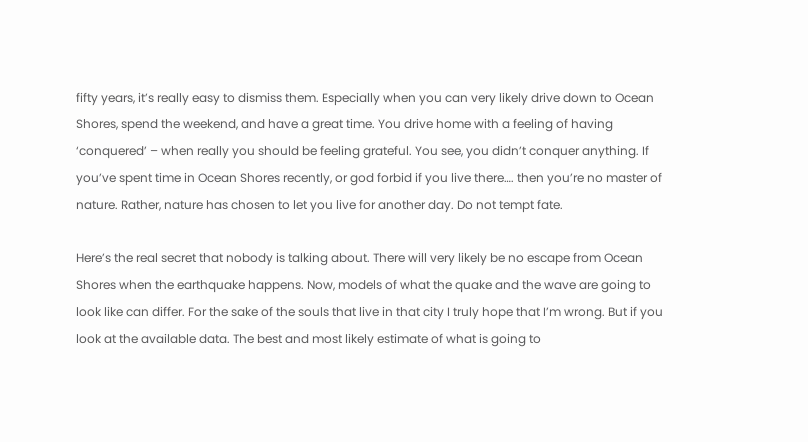fifty years, it’s really easy to dismiss them. Especially when you can very likely drive down to Ocean Shores, spend the weekend, and have a great time. You drive home with a feeling of having ‘conquered’ – when really you should be feeling grateful. You see, you didn’t conquer anything. If you’ve spent time in Ocean Shores recently, or god forbid if you live there…. then you’re no master of nature. Rather, nature has chosen to let you live for another day. Do not tempt fate.

Here’s the real secret that nobody is talking about. There will very likely be no escape from Ocean Shores when the earthquake happens. Now, models of what the quake and the wave are going to look like can differ. For the sake of the souls that live in that city I truly hope that I’m wrong. But if you look at the available data. The best and most likely estimate of what is going to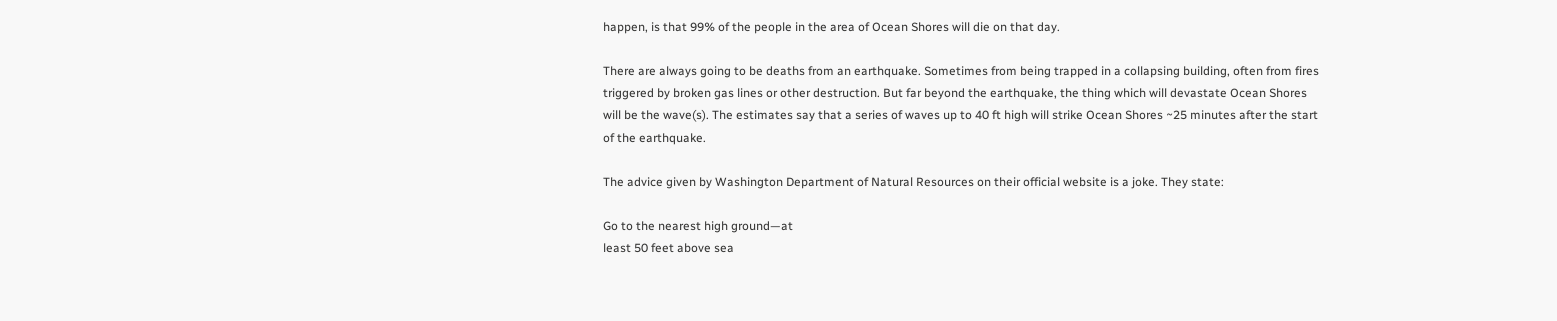happen, is that 99% of the people in the area of Ocean Shores will die on that day.

There are always going to be deaths from an earthquake. Sometimes from being trapped in a collapsing building, often from fires triggered by broken gas lines or other destruction. But far beyond the earthquake, the thing which will devastate Ocean Shores will be the wave(s). The estimates say that a series of waves up to 40 ft high will strike Ocean Shores ~25 minutes after the start of the earthquake.

The advice given by Washington Department of Natural Resources on their official website is a joke. They state:

Go to the nearest high ground—at
least 50 feet above sea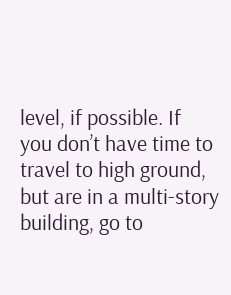level, if possible. If
you don’t have time to travel to high ground,
but are in a multi-story building, go to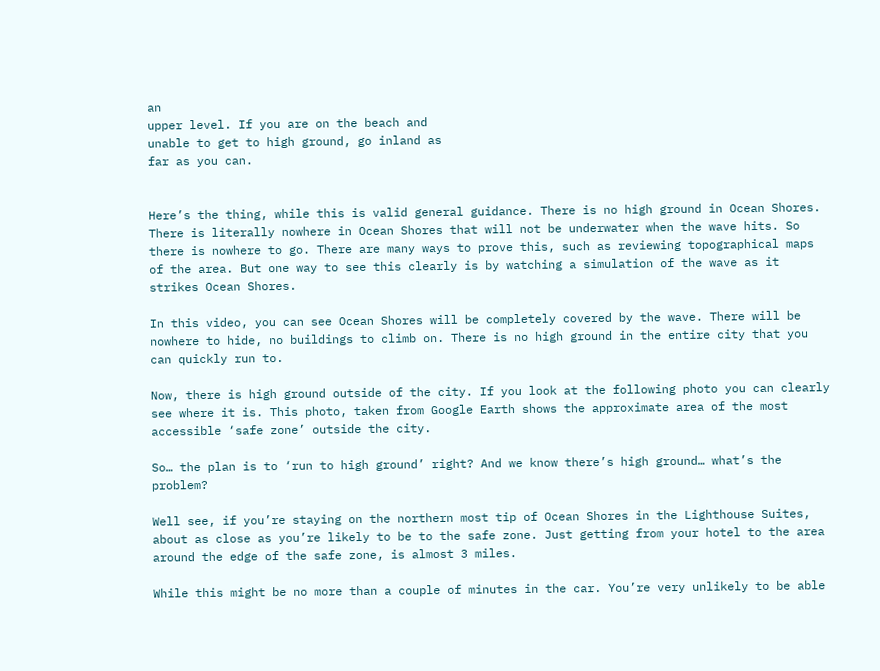an
upper level. If you are on the beach and
unable to get to high ground, go inland as
far as you can.


Here’s the thing, while this is valid general guidance. There is no high ground in Ocean Shores. There is literally nowhere in Ocean Shores that will not be underwater when the wave hits. So there is nowhere to go. There are many ways to prove this, such as reviewing topographical maps of the area. But one way to see this clearly is by watching a simulation of the wave as it strikes Ocean Shores.

In this video, you can see Ocean Shores will be completely covered by the wave. There will be nowhere to hide, no buildings to climb on. There is no high ground in the entire city that you can quickly run to.

Now, there is high ground outside of the city. If you look at the following photo you can clearly see where it is. This photo, taken from Google Earth shows the approximate area of the most accessible ‘safe zone’ outside the city.

So… the plan is to ‘run to high ground’ right? And we know there’s high ground… what’s the problem?

Well see, if you’re staying on the northern most tip of Ocean Shores in the Lighthouse Suites, about as close as you’re likely to be to the safe zone. Just getting from your hotel to the area around the edge of the safe zone, is almost 3 miles.

While this might be no more than a couple of minutes in the car. You’re very unlikely to be able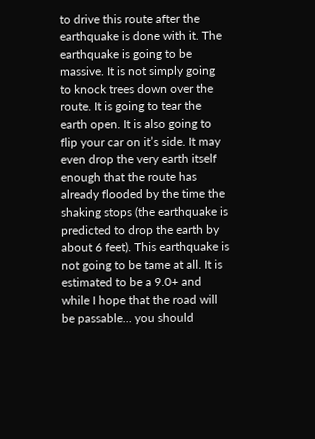to drive this route after the earthquake is done with it. The earthquake is going to be massive. It is not simply going to knock trees down over the route. It is going to tear the earth open. It is also going to flip your car on it’s side. It may even drop the very earth itself enough that the route has already flooded by the time the shaking stops (the earthquake is predicted to drop the earth by about 6 feet). This earthquake is not going to be tame at all. It is estimated to be a 9.0+ and while I hope that the road will be passable… you should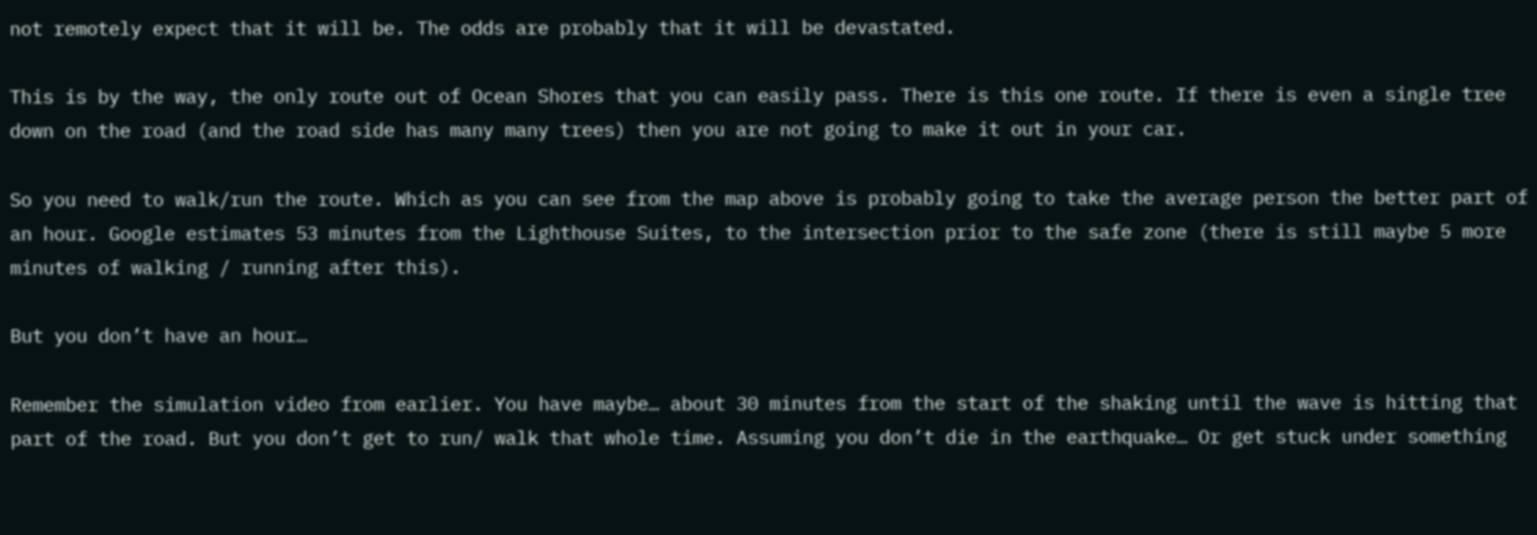not remotely expect that it will be. The odds are probably that it will be devastated.

This is by the way, the only route out of Ocean Shores that you can easily pass. There is this one route. If there is even a single tree down on the road (and the road side has many many trees) then you are not going to make it out in your car.

So you need to walk/run the route. Which as you can see from the map above is probably going to take the average person the better part of an hour. Google estimates 53 minutes from the Lighthouse Suites, to the intersection prior to the safe zone (there is still maybe 5 more minutes of walking / running after this).

But you don’t have an hour…

Remember the simulation video from earlier. You have maybe… about 30 minutes from the start of the shaking until the wave is hitting that part of the road. But you don’t get to run/ walk that whole time. Assuming you don’t die in the earthquake… Or get stuck under something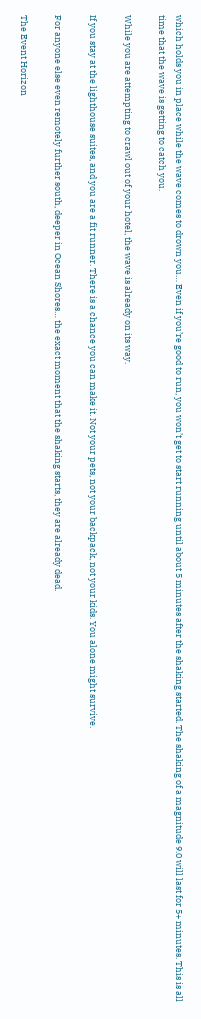which holds you in place while the wave comes to drown you… Even if you’re good to run, you won’t get to start running until about 5 minutes after the shaking started. The shaking of a magnitude 9.0 will last for 5+ minutes. This is all time that the wave is getting to catch you.

While you are attempting to crawl out of your hotel, the wave is already on its way.

If you stay at the lighthouse suites, and you are a fit runner. There is a chance you can make it. Not your pets, not your backpack, not your kids. You alone might survive.

For anyone else even remotely further south, deeper in Ocean Shores… the exact moment that the shaking starts, they are already dead.

The Event Horizon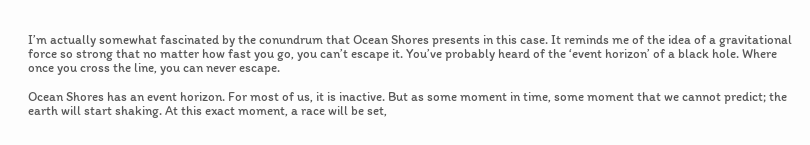I’m actually somewhat fascinated by the conundrum that Ocean Shores presents in this case. It reminds me of the idea of a gravitational force so strong that no matter how fast you go, you can’t escape it. You’ve probably heard of the ‘event horizon’ of a black hole. Where once you cross the line, you can never escape.

Ocean Shores has an event horizon. For most of us, it is inactive. But as some moment in time, some moment that we cannot predict; the earth will start shaking. At this exact moment, a race will be set,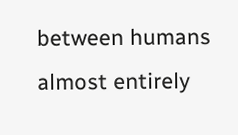between humans almost entirely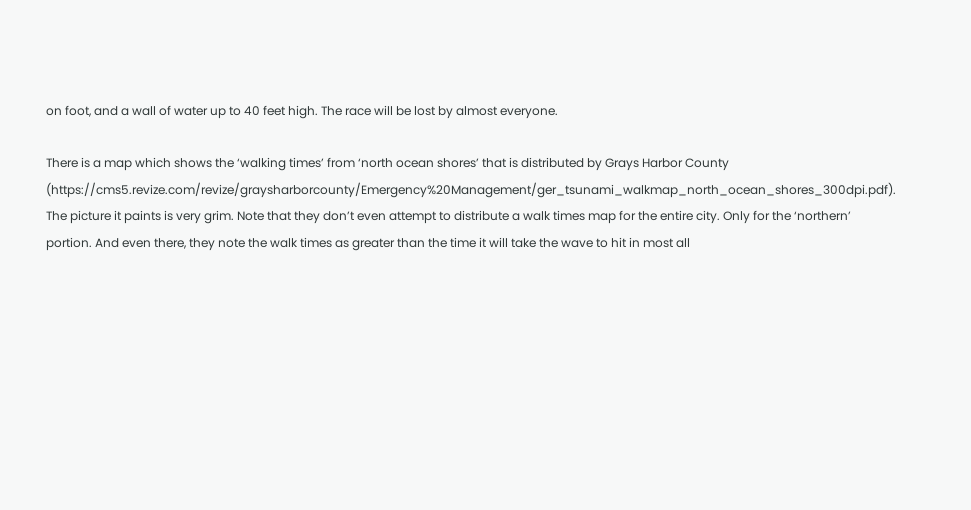on foot, and a wall of water up to 40 feet high. The race will be lost by almost everyone.

There is a map which shows the ‘walking times’ from ‘north ocean shores’ that is distributed by Grays Harbor County (https://cms5.revize.com/revize/graysharborcounty/Emergency%20Management/ger_tsunami_walkmap_north_ocean_shores_300dpi.pdf). The picture it paints is very grim. Note that they don’t even attempt to distribute a walk times map for the entire city. Only for the ‘northern’ portion. And even there, they note the walk times as greater than the time it will take the wave to hit in most all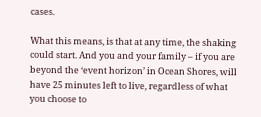cases.

What this means, is that at any time, the shaking could start. And you and your family – if you are beyond the ‘event horizon’ in Ocean Shores, will have 25 minutes left to live, regardless of what you choose to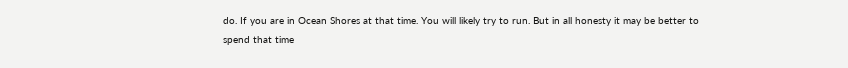do. If you are in Ocean Shores at that time. You will likely try to run. But in all honesty it may be better to spend that time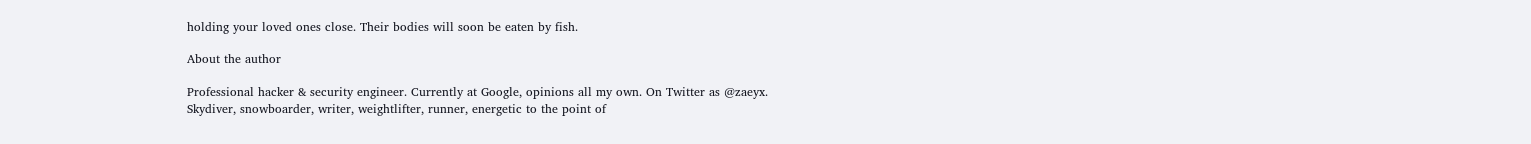holding your loved ones close. Their bodies will soon be eaten by fish.

About the author

Professional hacker & security engineer. Currently at Google, opinions all my own. On Twitter as @zaeyx. Skydiver, snowboarder, writer, weightlifter, runner, energetic to the point of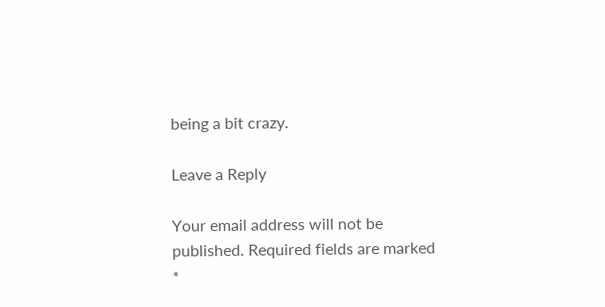being a bit crazy.

Leave a Reply

Your email address will not be published. Required fields are marked *